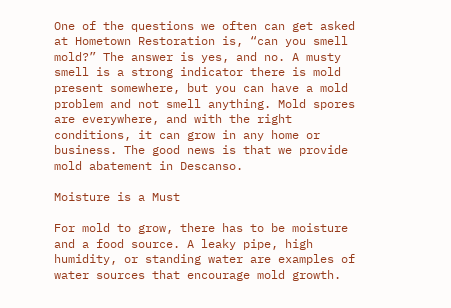One of the questions we often can get asked at Hometown Restoration is, “can you smell mold?” The answer is yes, and no. A musty smell is a strong indicator there is mold present somewhere, but you can have a mold problem and not smell anything. Mold spores are everywhere, and with the right conditions, it can grow in any home or business. The good news is that we provide mold abatement in Descanso.

Moisture is a Must

For mold to grow, there has to be moisture and a food source. A leaky pipe, high humidity, or standing water are examples of water sources that encourage mold growth.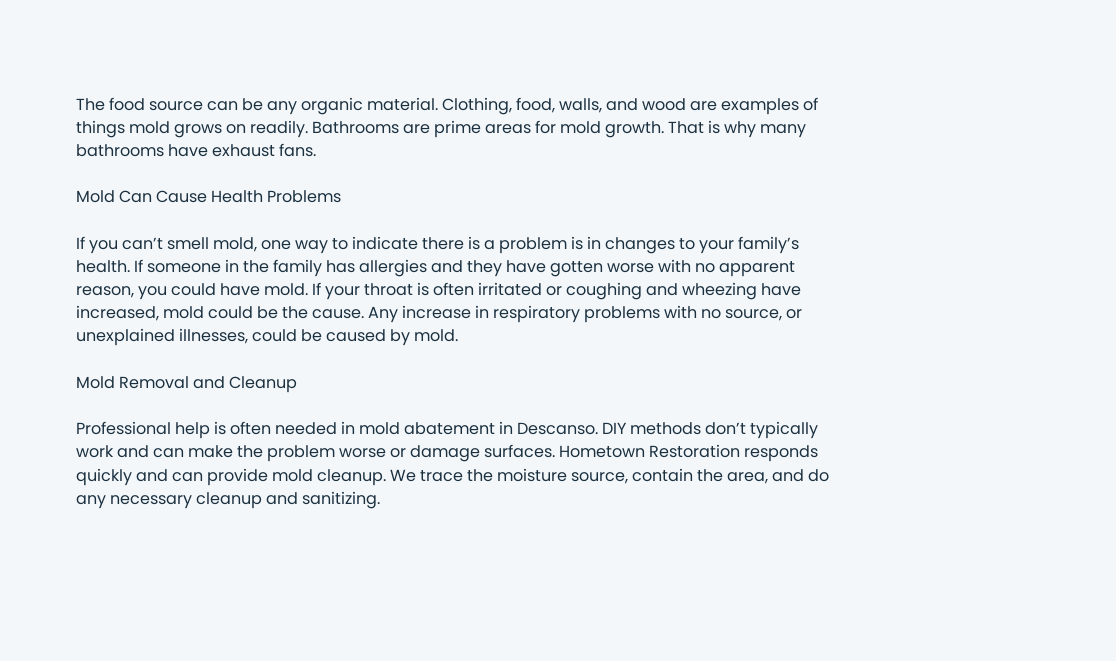The food source can be any organic material. Clothing, food, walls, and wood are examples of things mold grows on readily. Bathrooms are prime areas for mold growth. That is why many bathrooms have exhaust fans.

Mold Can Cause Health Problems

If you can’t smell mold, one way to indicate there is a problem is in changes to your family’s health. If someone in the family has allergies and they have gotten worse with no apparent reason, you could have mold. If your throat is often irritated or coughing and wheezing have increased, mold could be the cause. Any increase in respiratory problems with no source, or unexplained illnesses, could be caused by mold.

Mold Removal and Cleanup

Professional help is often needed in mold abatement in Descanso. DIY methods don’t typically work and can make the problem worse or damage surfaces. Hometown Restoration responds quickly and can provide mold cleanup. We trace the moisture source, contain the area, and do any necessary cleanup and sanitizing.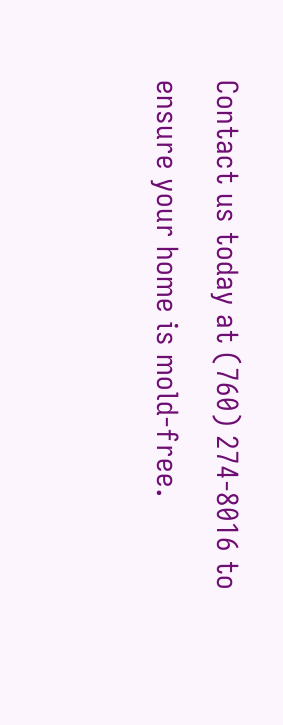Contact us today at (760) 274-8016 to ensure your home is mold-free.